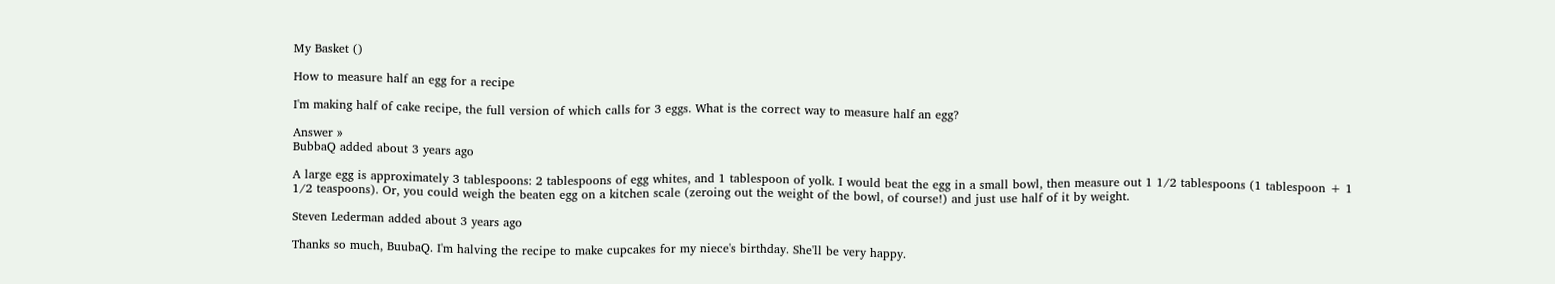My Basket ()

How to measure half an egg for a recipe

I'm making half of cake recipe, the full version of which calls for 3 eggs. What is the correct way to measure half an egg?

Answer »
BubbaQ added about 3 years ago

A large egg is approximately 3 tablespoons: 2 tablespoons of egg whites, and 1 tablespoon of yolk. I would beat the egg in a small bowl, then measure out 1 1/2 tablespoons (1 tablespoon + 1 1/2 teaspoons). Or, you could weigh the beaten egg on a kitchen scale (zeroing out the weight of the bowl, of course!) and just use half of it by weight.

Steven Lederman added about 3 years ago

Thanks so much, BuubaQ. I'm halving the recipe to make cupcakes for my niece's birthday. She'll be very happy.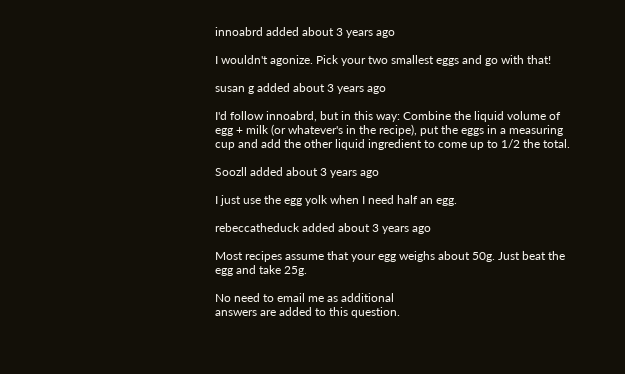innoabrd added about 3 years ago

I wouldn't agonize. Pick your two smallest eggs and go with that!

susan g added about 3 years ago

I'd follow innoabrd, but in this way: Combine the liquid volume of egg + milk (or whatever's in the recipe), put the eggs in a measuring cup and add the other liquid ingredient to come up to 1/2 the total.

Soozll added about 3 years ago

I just use the egg yolk when I need half an egg.

rebeccatheduck added about 3 years ago

Most recipes assume that your egg weighs about 50g. Just beat the egg and take 25g.

No need to email me as additional
answers are added to this question.